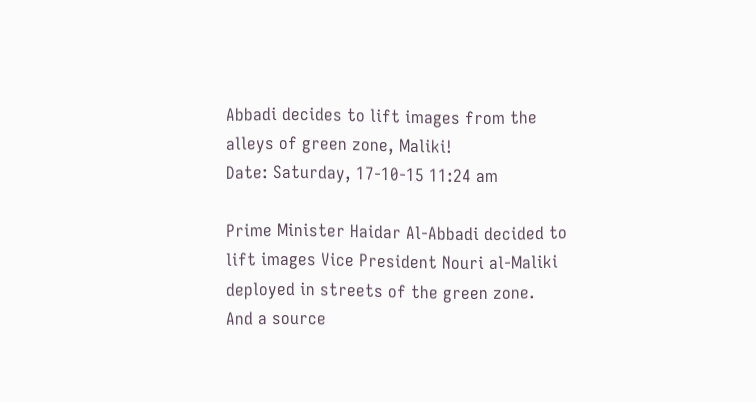Abbadi decides to lift images from the alleys of green zone, Maliki!
Date: Saturday, 17-10-15 11:24 am

Prime Minister Haidar Al-Abbadi decided to lift images Vice President Nouri al-Maliki deployed in streets of the green zone.
And a source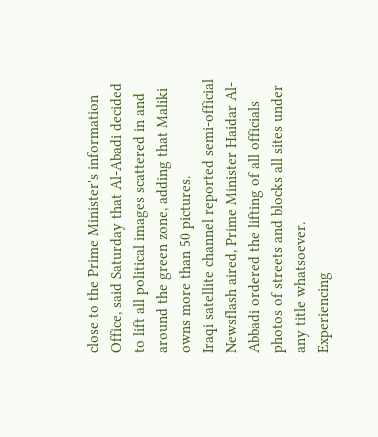close to the Prime Minister's information Office, said Saturday that Al-Abadi decided to lift all political images scattered in and around the green zone, adding that Maliki owns more than 50 pictures.
Iraqi satellite channel reported semi-official Newsflash aired, Prime Minister Haidar Al-Abbadi ordered the lifting of all officials photos of streets and blocks all sites under any title whatsoever.
Experiencing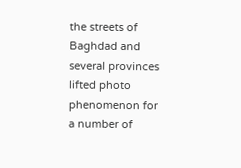the streets of Baghdad and several provinces lifted photo phenomenon for a number of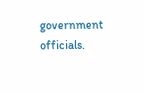government officials.